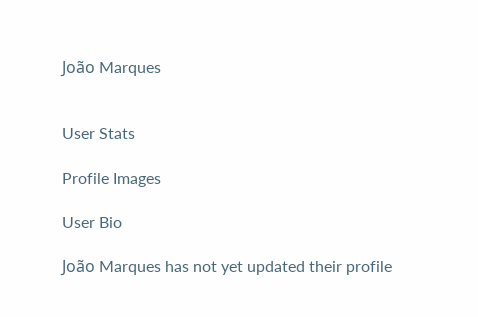João Marques


User Stats

Profile Images

User Bio

João Marques has not yet updated their profile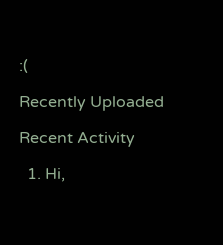:(

Recently Uploaded

Recent Activity

  1. Hi,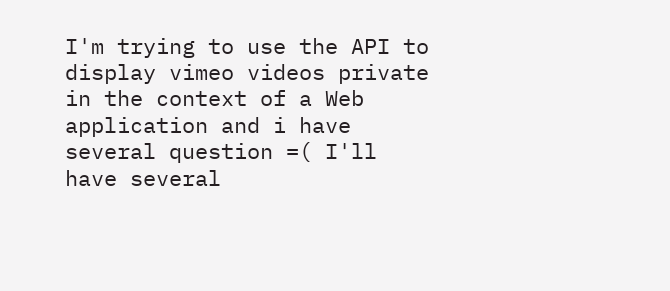I'm trying to use the API to display vimeo videos private in the context of a Web application and i have several question =( I'll have several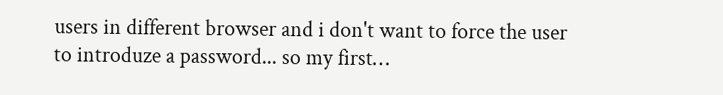users in different browser and i don't want to force the user to introduze a password... so my first…